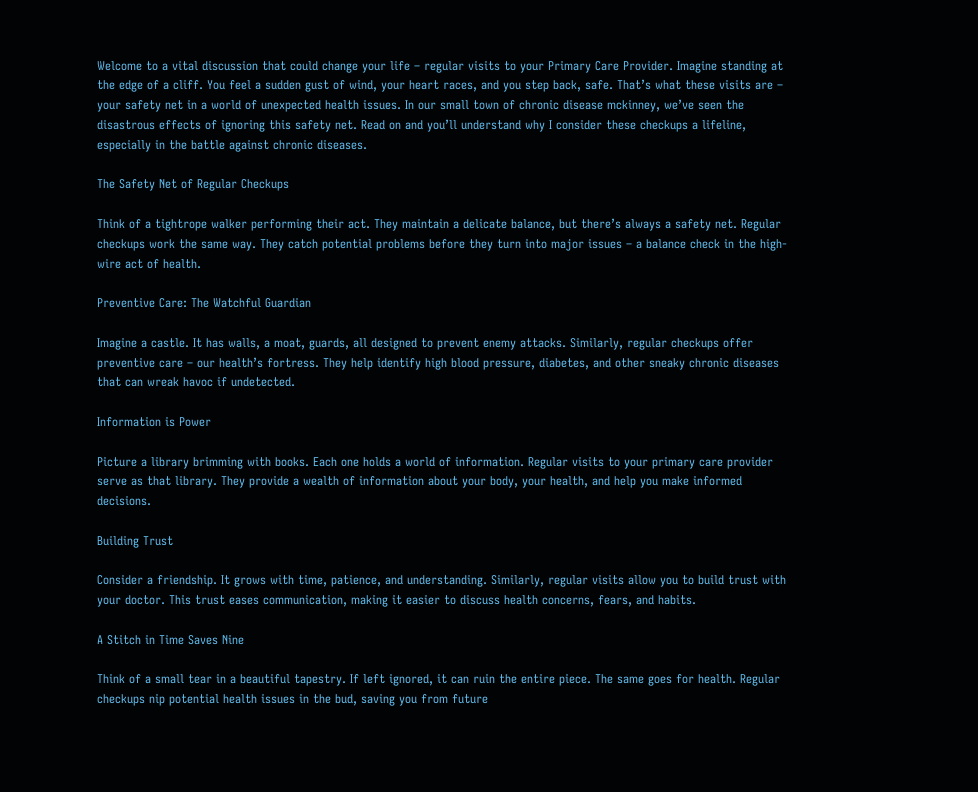Welcome to a vital discussion that could change your life – regular visits to your Primary Care Provider. Imagine standing at the edge of a cliff. You feel a sudden gust of wind, your heart races, and you step back, safe. That’s what these visits are – your safety net in a world of unexpected health issues. In our small town of chronic disease mckinney, we’ve seen the disastrous effects of ignoring this safety net. Read on and you’ll understand why I consider these checkups a lifeline, especially in the battle against chronic diseases.

The Safety Net of Regular Checkups

Think of a tightrope walker performing their act. They maintain a delicate balance, but there’s always a safety net. Regular checkups work the same way. They catch potential problems before they turn into major issues – a balance check in the high-wire act of health.

Preventive Care: The Watchful Guardian

Imagine a castle. It has walls, a moat, guards, all designed to prevent enemy attacks. Similarly, regular checkups offer preventive care – our health’s fortress. They help identify high blood pressure, diabetes, and other sneaky chronic diseases that can wreak havoc if undetected.

Information is Power

Picture a library brimming with books. Each one holds a world of information. Regular visits to your primary care provider serve as that library. They provide a wealth of information about your body, your health, and help you make informed decisions.

Building Trust

Consider a friendship. It grows with time, patience, and understanding. Similarly, regular visits allow you to build trust with your doctor. This trust eases communication, making it easier to discuss health concerns, fears, and habits.

A Stitch in Time Saves Nine

Think of a small tear in a beautiful tapestry. If left ignored, it can ruin the entire piece. The same goes for health. Regular checkups nip potential health issues in the bud, saving you from future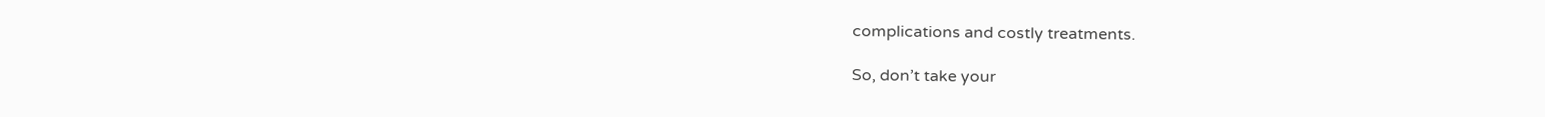complications and costly treatments.

So, don’t take your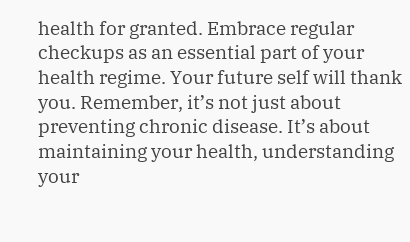health for granted. Embrace regular checkups as an essential part of your health regime. Your future self will thank you. Remember, it’s not just about preventing chronic disease. It’s about maintaining your health, understanding your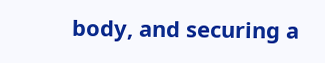body, and securing a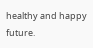healthy and happy future.